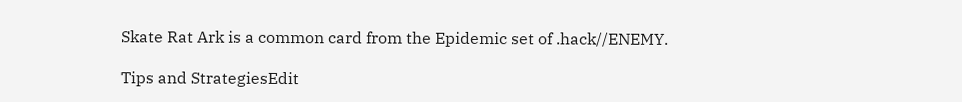Skate Rat Ark is a common card from the Epidemic set of .hack//ENEMY.

Tips and StrategiesEdit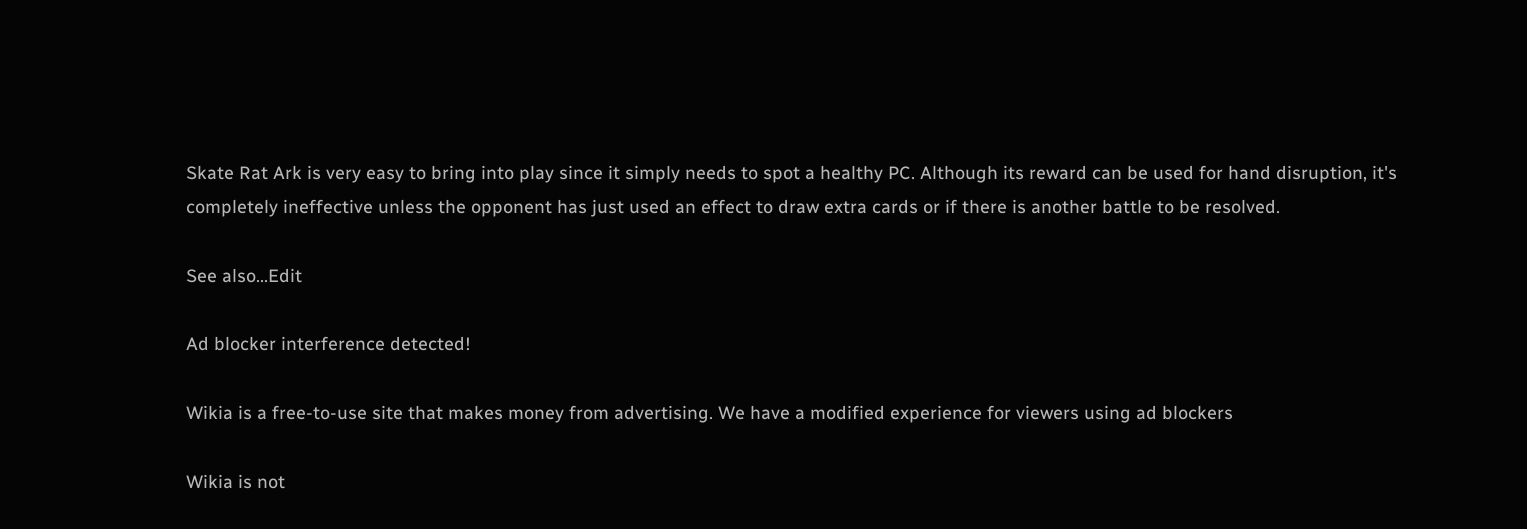Skate Rat Ark is very easy to bring into play since it simply needs to spot a healthy PC. Although its reward can be used for hand disruption, it's completely ineffective unless the opponent has just used an effect to draw extra cards or if there is another battle to be resolved.

See also...Edit

Ad blocker interference detected!

Wikia is a free-to-use site that makes money from advertising. We have a modified experience for viewers using ad blockers

Wikia is not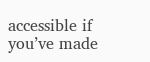accessible if you’ve made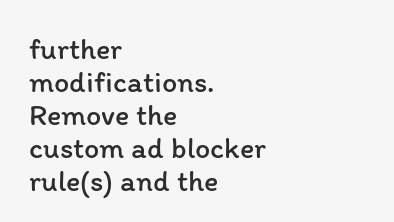further modifications. Remove the custom ad blocker rule(s) and the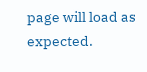page will load as expected.